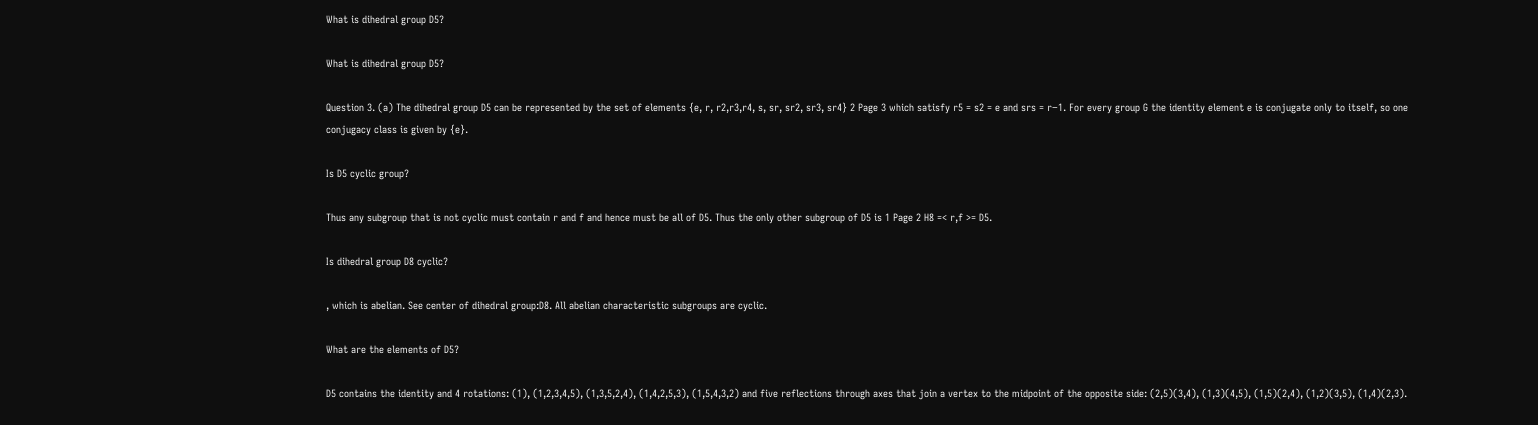What is dihedral group D5?

What is dihedral group D5?

Question 3. (a) The dihedral group D5 can be represented by the set of elements {e, r, r2,r3,r4, s, sr, sr2, sr3, sr4} 2 Page 3 which satisfy r5 = s2 = e and srs = r−1. For every group G the identity element e is conjugate only to itself, so one conjugacy class is given by {e}.

Is D5 cyclic group?

Thus any subgroup that is not cyclic must contain r and f and hence must be all of D5. Thus the only other subgroup of D5 is 1 Page 2 H8 =< r,f >= D5.

Is dihedral group D8 cyclic?

, which is abelian. See center of dihedral group:D8. All abelian characteristic subgroups are cyclic.

What are the elements of D5?

D5 contains the identity and 4 rotations: (1), (1,2,3,4,5), (1,3,5,2,4), (1,4,2,5,3), (1,5,4,3,2) and five reflections through axes that join a vertex to the midpoint of the opposite side: (2,5)(3,4), (1,3)(4,5), (1,5)(2,4), (1,2)(3,5), (1,4)(2,3).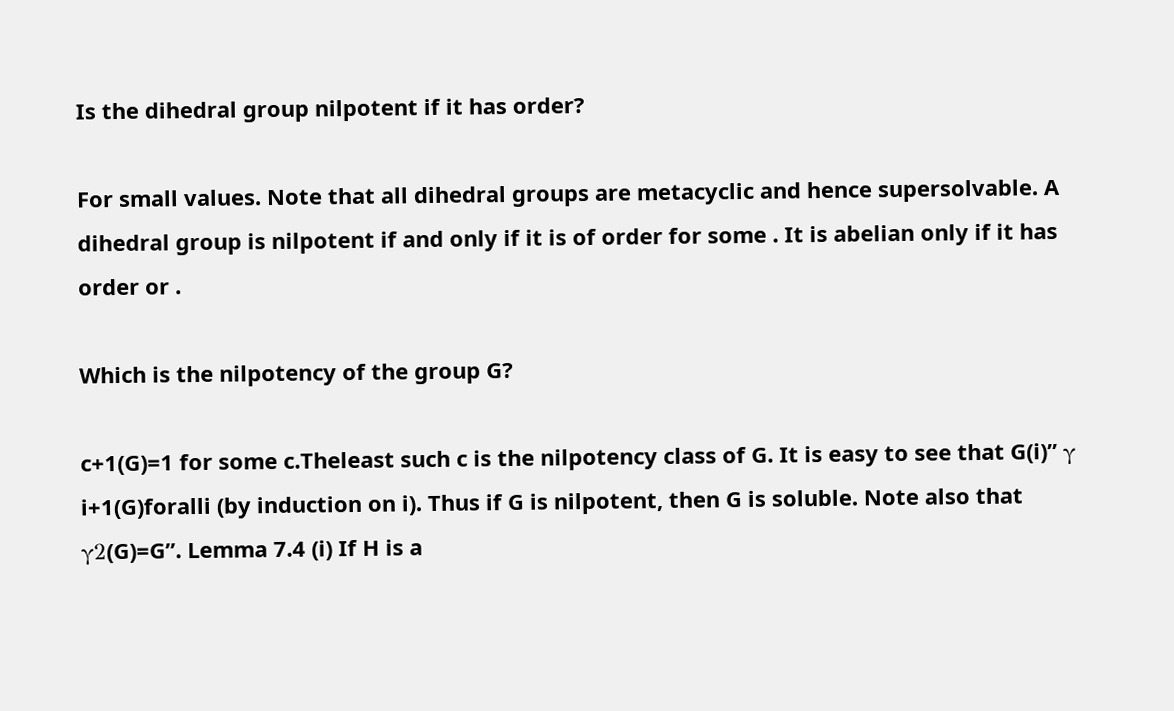Is the dihedral group nilpotent if it has order?

For small values. Note that all dihedral groups are metacyclic and hence supersolvable. A dihedral group is nilpotent if and only if it is of order for some . It is abelian only if it has order or .

Which is the nilpotency of the group G?

c+1(G)=1 for some c.Theleast such c is the nilpotency class of G. It is easy to see that G(i)” γ i+1(G)foralli (by induction on i). Thus if G is nilpotent, then G is soluble. Note also that γ2(G)=G”. Lemma 7.4 (i) If H is a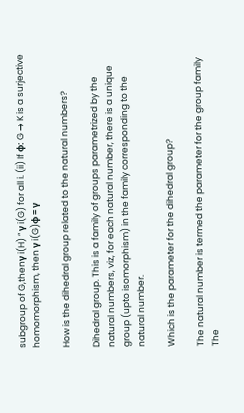subgroup of G,thenγ i(H) ” γ i(G) for all i. (ii) If φ: G → K is a surjective homomorphism, then γ i(G)φ = γ

How is the dihedral group related to the natural numbers?

Dihedral group. This is a family of groups parametrized by the natural numbers, viz, for each natural number, there is a unique group (upto isomorphism) in the family corresponding to the natural number.

Which is the parameter for the dihedral group?

The natural number is termed the parameter for the group family The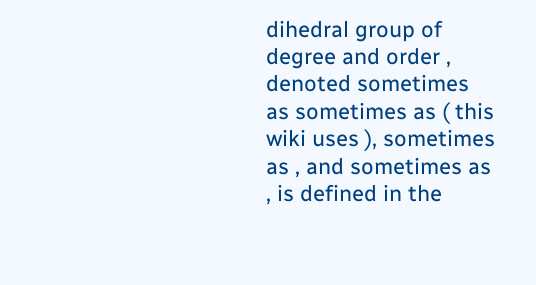dihedral group of degree and order , denoted sometimes as sometimes as ( this wiki uses ), sometimes as , and sometimes as , is defined in the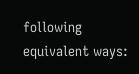following equivalent ways: